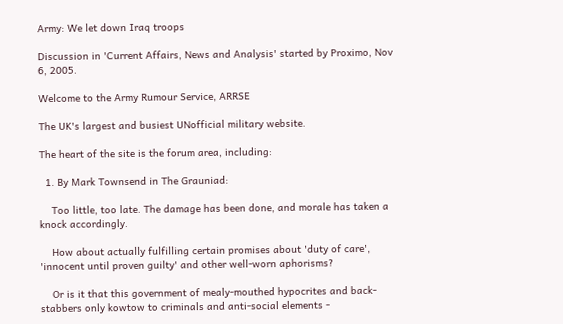Army: We let down Iraq troops

Discussion in 'Current Affairs, News and Analysis' started by Proximo, Nov 6, 2005.

Welcome to the Army Rumour Service, ARRSE

The UK's largest and busiest UNofficial military website.

The heart of the site is the forum area, including:

  1. By Mark Townsend in The Grauniad:

    Too little, too late. The damage has been done, and morale has taken a knock accordingly.

    How about actually fulfilling certain promises about 'duty of care', 'innocent until proven guilty' and other well-worn aphorisms?

    Or is it that this government of mealy-mouthed hypocrites and back-stabbers only kowtow to criminals and anti-social elements -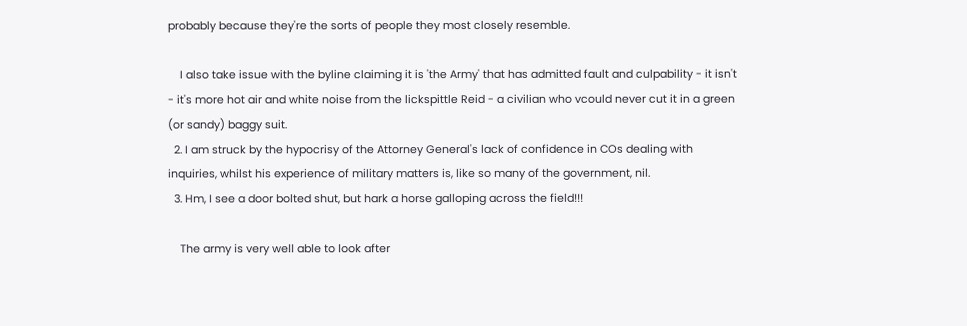probably because they're the sorts of people they most closely resemble.

    I also take issue with the byline claiming it is 'the Army' that has admitted fault and culpability - it isn't - it's more hot air and white noise from the lickspittle Reid - a civilian who vcould never cut it in a green (or sandy) baggy suit.
  2. I am struck by the hypocrisy of the Attorney General's lack of confidence in COs dealing with inquiries, whilst his experience of military matters is, like so many of the government, nil.
  3. Hm, I see a door bolted shut, but hark a horse galloping across the field!!!

    The army is very well able to look after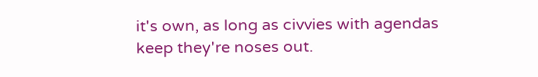it's own, as long as civvies with agendas keep they're noses out.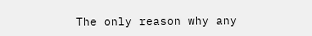The only reason why any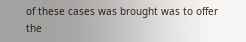of these cases was brought was to offer the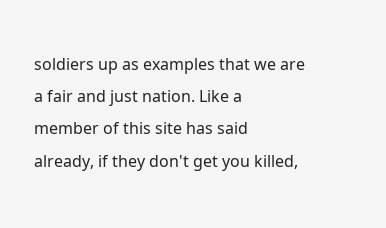soldiers up as examples that we are a fair and just nation. Like a member of this site has said already, if they don't get you killed,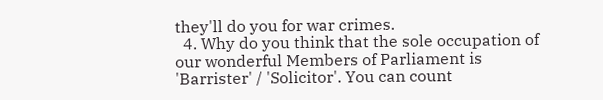they'll do you for war crimes.
  4. Why do you think that the sole occupation of our wonderful Members of Parliament is 'Barrister' / 'Solicitor'. You can count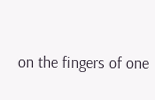on the fingers of one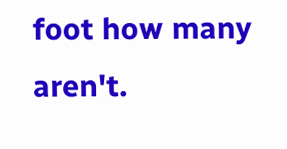foot how many aren't.